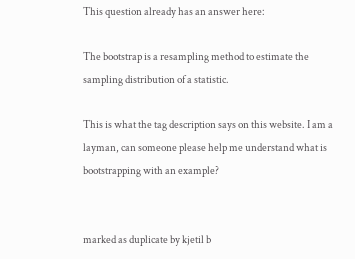This question already has an answer here:

The bootstrap is a resampling method to estimate the sampling distribution of a statistic.

This is what the tag description says on this website. I am a layman, can someone please help me understand what is bootstrapping with an example?


marked as duplicate by kjetil b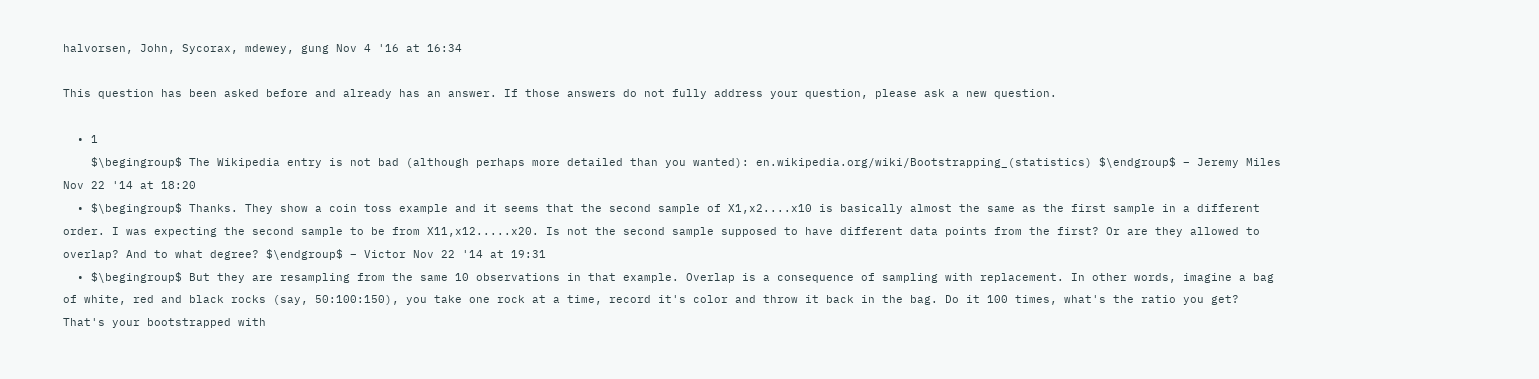halvorsen, John, Sycorax, mdewey, gung Nov 4 '16 at 16:34

This question has been asked before and already has an answer. If those answers do not fully address your question, please ask a new question.

  • 1
    $\begingroup$ The Wikipedia entry is not bad (although perhaps more detailed than you wanted): en.wikipedia.org/wiki/Bootstrapping_(statistics) $\endgroup$ – Jeremy Miles Nov 22 '14 at 18:20
  • $\begingroup$ Thanks. They show a coin toss example and it seems that the second sample of X1,x2....x10 is basically almost the same as the first sample in a different order. I was expecting the second sample to be from X11,x12.....x20. Is not the second sample supposed to have different data points from the first? Or are they allowed to overlap? And to what degree? $\endgroup$ – Victor Nov 22 '14 at 19:31
  • $\begingroup$ But they are resampling from the same 10 observations in that example. Overlap is a consequence of sampling with replacement. In other words, imagine a bag of white, red and black rocks (say, 50:100:150), you take one rock at a time, record it's color and throw it back in the bag. Do it 100 times, what's the ratio you get? That's your bootstrapped with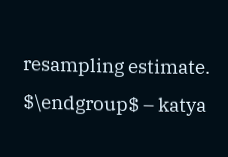resampling estimate. $\endgroup$ – katya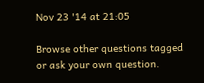Nov 23 '14 at 21:05

Browse other questions tagged or ask your own question.